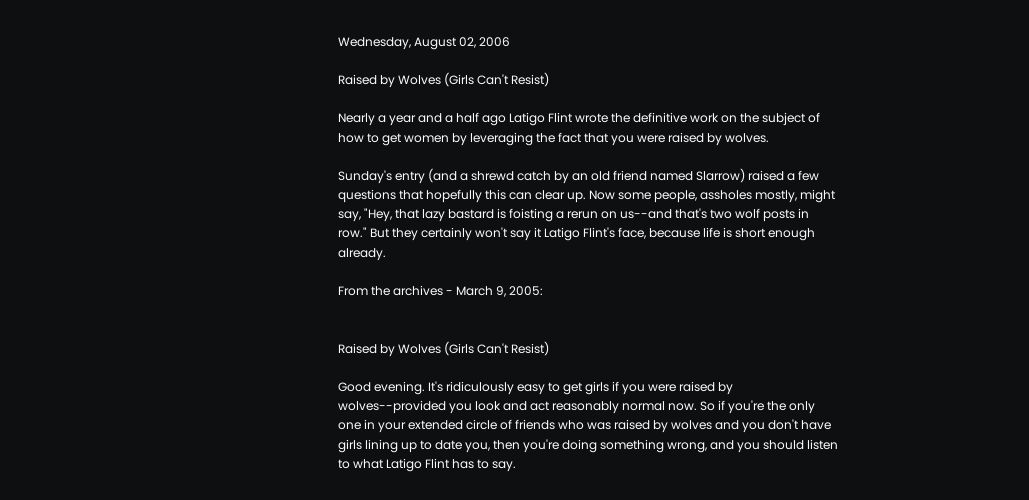Wednesday, August 02, 2006

Raised by Wolves (Girls Can't Resist)

Nearly a year and a half ago Latigo Flint wrote the definitive work on the subject of how to get women by leveraging the fact that you were raised by wolves.

Sunday's entry (and a shrewd catch by an old friend named Slarrow) raised a few questions that hopefully this can clear up. Now some people, assholes mostly, might say, "Hey, that lazy bastard is foisting a rerun on us--and that's two wolf posts in row." But they certainly won't say it Latigo Flint's face, because life is short enough already.

From the archives - March 9, 2005:


Raised by Wolves (Girls Can't Resist)

Good evening. It's ridiculously easy to get girls if you were raised by wolves--provided you look and act reasonably normal now. So if you're the only one in your extended circle of friends who was raised by wolves and you don't have girls lining up to date you, then you're doing something wrong, and you should listen to what Latigo Flint has to say.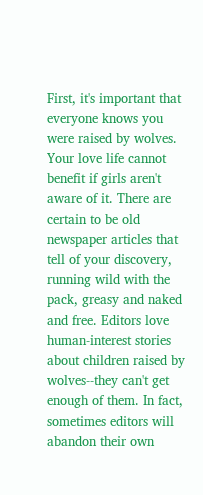First, it's important that everyone knows you were raised by wolves. Your love life cannot benefit if girls aren't aware of it. There are certain to be old newspaper articles that tell of your discovery, running wild with the pack, greasy and naked and free. Editors love human-interest stories about children raised by wolves--they can't get enough of them. In fact, sometimes editors will abandon their own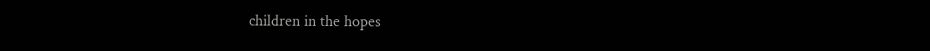children in the hopes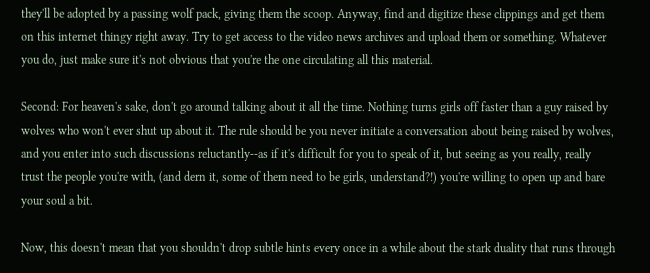they'll be adopted by a passing wolf pack, giving them the scoop. Anyway, find and digitize these clippings and get them on this internet thingy right away. Try to get access to the video news archives and upload them or something. Whatever you do, just make sure it's not obvious that you're the one circulating all this material.

Second: For heaven's sake, don't go around talking about it all the time. Nothing turns girls off faster than a guy raised by wolves who won't ever shut up about it. The rule should be you never initiate a conversation about being raised by wolves, and you enter into such discussions reluctantly--as if it's difficult for you to speak of it, but seeing as you really, really trust the people you're with, (and dern it, some of them need to be girls, understand?!) you're willing to open up and bare your soul a bit.

Now, this doesn't mean that you shouldn't drop subtle hints every once in a while about the stark duality that runs through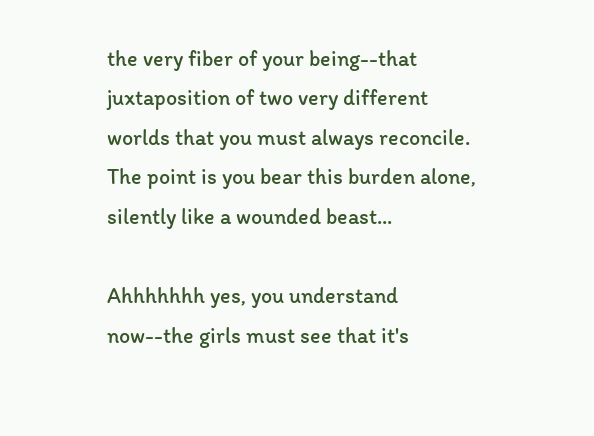the very fiber of your being--that juxtaposition of two very different worlds that you must always reconcile. The point is you bear this burden alone, silently like a wounded beast...

Ahhhhhhh yes, you understand now--the girls must see that it's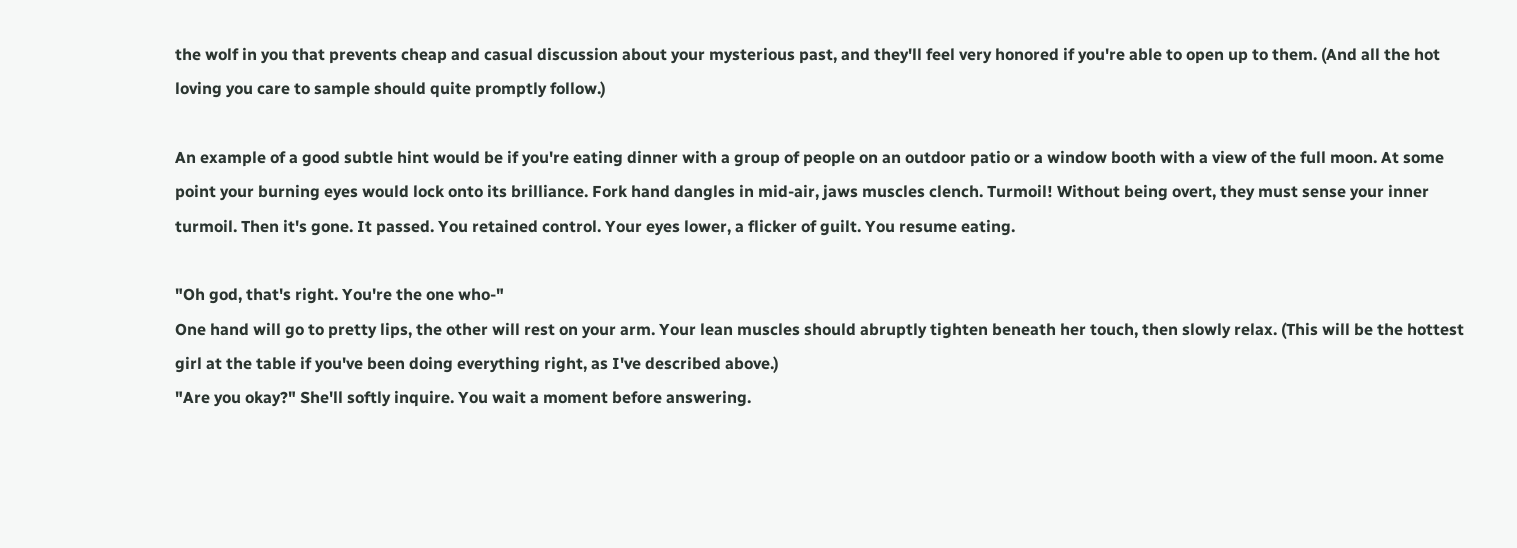the wolf in you that prevents cheap and casual discussion about your mysterious past, and they'll feel very honored if you're able to open up to them. (And all the hot loving you care to sample should quite promptly follow.)

An example of a good subtle hint would be if you're eating dinner with a group of people on an outdoor patio or a window booth with a view of the full moon. At some point your burning eyes would lock onto its brilliance. Fork hand dangles in mid-air, jaws muscles clench. Turmoil! Without being overt, they must sense your inner turmoil. Then it's gone. It passed. You retained control. Your eyes lower, a flicker of guilt. You resume eating.

"Oh god, that's right. You're the one who-"
One hand will go to pretty lips, the other will rest on your arm. Your lean muscles should abruptly tighten beneath her touch, then slowly relax. (This will be the hottest girl at the table if you've been doing everything right, as I've described above.)
"Are you okay?" She'll softly inquire. You wait a moment before answering.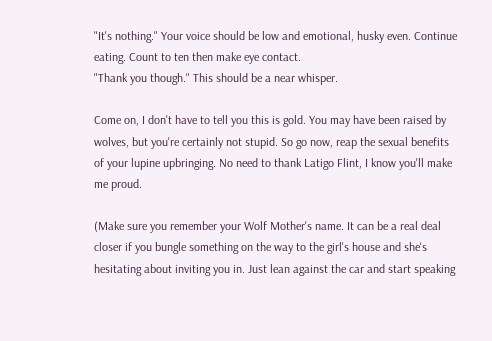"It's nothing." Your voice should be low and emotional, husky even. Continue eating. Count to ten then make eye contact.
"Thank you though." This should be a near whisper.

Come on, I don't have to tell you this is gold. You may have been raised by wolves, but you're certainly not stupid. So go now, reap the sexual benefits of your lupine upbringing. No need to thank Latigo Flint, I know you'll make me proud.

(Make sure you remember your Wolf Mother's name. It can be a real deal closer if you bungle something on the way to the girl's house and she's hesitating about inviting you in. Just lean against the car and start speaking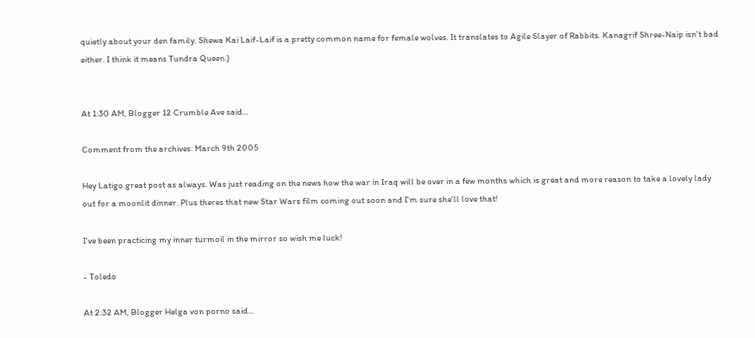quietly about your den family. Shewa Kai Laif-Laif is a pretty common name for female wolves. It translates to Agile Slayer of Rabbits. Kanagrif Shree-Naip isn't bad either. I think it means Tundra Queen.)


At 1:30 AM, Blogger 12 Crumble Ave said...

Comment from the archives: March 9th 2005

Hey Latigo great post as always. Was just reading on the news how the war in Iraq will be over in a few months which is great and more reason to take a lovely lady out for a moonlit dinner. Plus theres that new Star Wars film coming out soon and I'm sure she'll love that!

I've been practicing my inner turmoil in the mirror so wish me luck!

- Toledo

At 2:32 AM, Blogger Helga von porno said...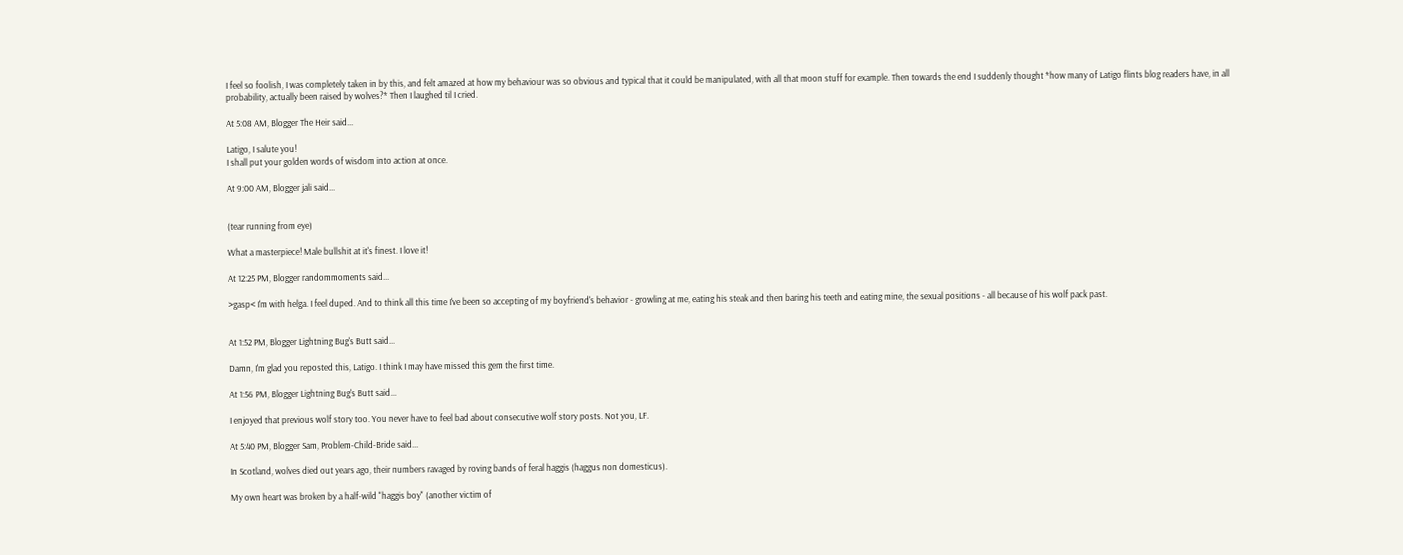I feel so foolish, I was completely taken in by this, and felt amazed at how my behaviour was so obvious and typical that it could be manipulated, with all that moon stuff for example. Then towards the end I suddenly thought *how many of Latigo flints blog readers have, in all probability, actually been raised by wolves?* Then I laughed til I cried.

At 5:08 AM, Blogger The Heir said...

Latigo, I salute you!
I shall put your golden words of wisdom into action at once.

At 9:00 AM, Blogger jali said...


(tear running from eye)

What a masterpiece! Male bullshit at it's finest. I love it!

At 12:25 PM, Blogger randommoments said...

>gasp< I'm with helga. I feel duped. And to think all this time I've been so accepting of my boyfriend's behavior - growling at me, eating his steak and then baring his teeth and eating mine, the sexual positions - all because of his wolf pack past.


At 1:52 PM, Blogger Lightning Bug's Butt said...

Damn, I'm glad you reposted this, Latigo. I think I may have missed this gem the first time.

At 1:56 PM, Blogger Lightning Bug's Butt said...

I enjoyed that previous wolf story too. You never have to feel bad about consecutive wolf story posts. Not you, LF.

At 5:40 PM, Blogger Sam, Problem-Child-Bride said...

In Scotland, wolves died out years ago, their numbers ravaged by roving bands of feral haggis (haggus non domesticus).

My own heart was broken by a half-wild "haggis boy" (another victim of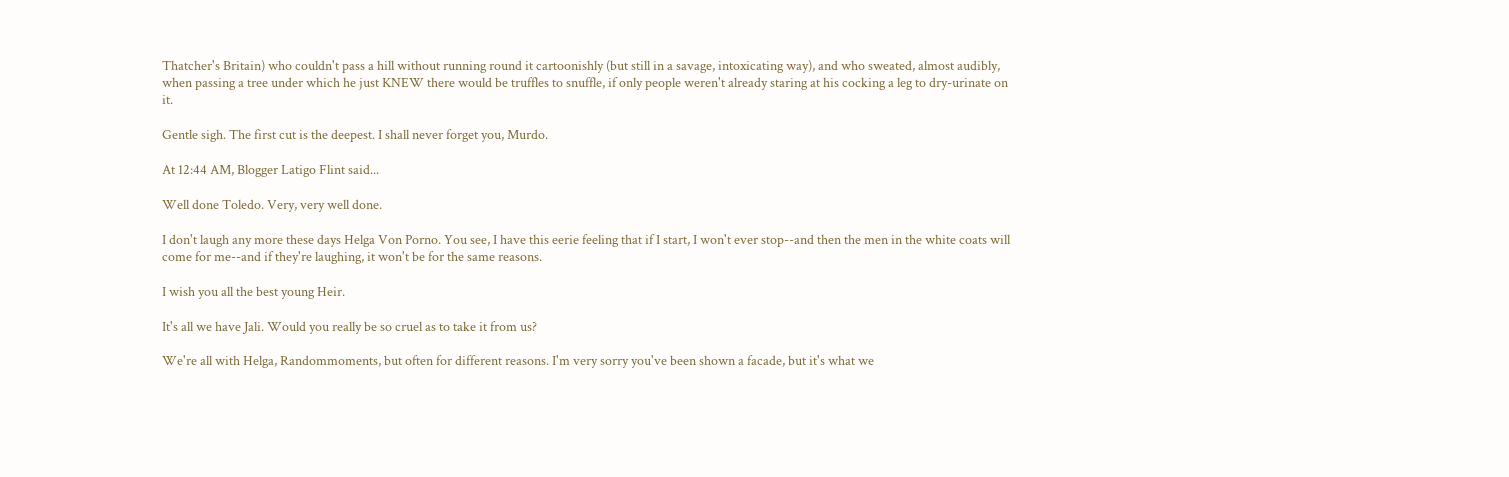Thatcher's Britain) who couldn't pass a hill without running round it cartoonishly (but still in a savage, intoxicating way), and who sweated, almost audibly, when passing a tree under which he just KNEW there would be truffles to snuffle, if only people weren't already staring at his cocking a leg to dry-urinate on it.

Gentle sigh. The first cut is the deepest. I shall never forget you, Murdo.

At 12:44 AM, Blogger Latigo Flint said...

Well done Toledo. Very, very well done.

I don't laugh any more these days Helga Von Porno. You see, I have this eerie feeling that if I start, I won't ever stop--and then the men in the white coats will come for me--and if they're laughing, it won't be for the same reasons.

I wish you all the best young Heir.

It's all we have Jali. Would you really be so cruel as to take it from us?

We're all with Helga, Randommoments, but often for different reasons. I'm very sorry you've been shown a facade, but it's what we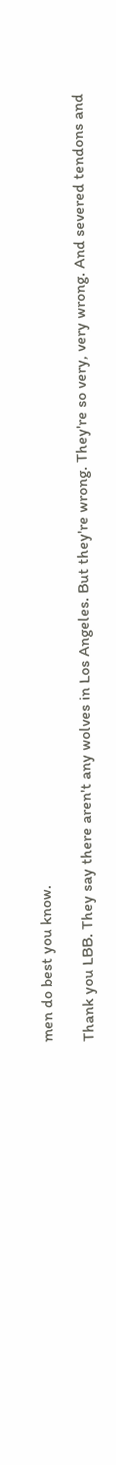men do best you know.

Thank you LBB. They say there aren't any wolves in Los Angeles. But they're wrong. They're so very, very wrong. And severed tendons and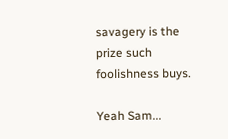savagery is the prize such foolishness buys.

Yeah Sam...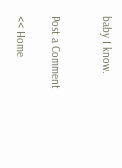baby I know.


Post a Comment

<< Home